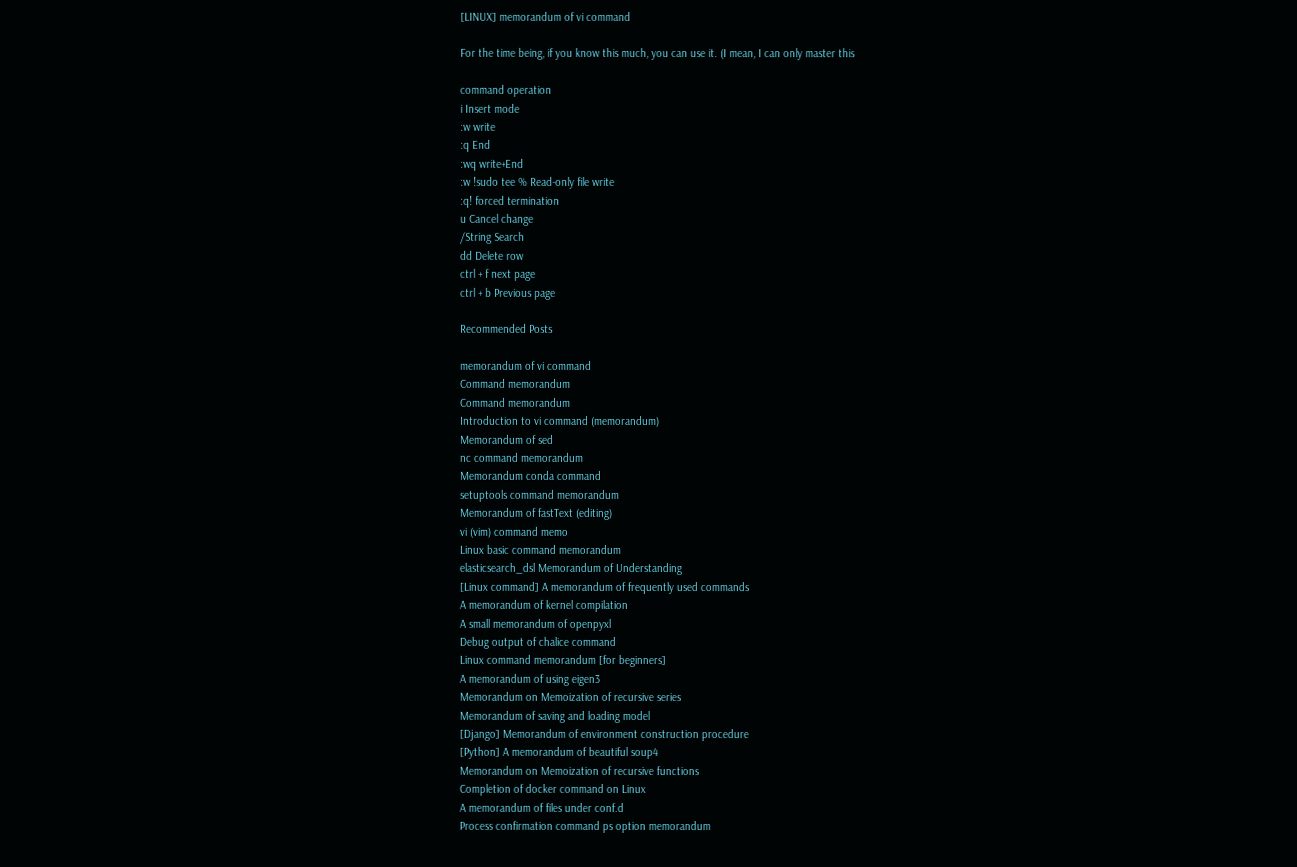[LINUX] memorandum of vi command

For the time being, if you know this much, you can use it. (I mean, I can only master this

command operation
i Insert mode
:w write
:q End
:wq write+End
:w !sudo tee % Read-only file write
:q! forced termination
u Cancel change
/String Search
dd Delete row
ctrl + f next page
ctrl + b Previous page

Recommended Posts

memorandum of vi command
Command memorandum
Command memorandum
Introduction to vi command (memorandum)
Memorandum of sed
nc command memorandum
Memorandum conda command
setuptools command memorandum
Memorandum of fastText (editing)
vi (vim) command memo
Linux basic command memorandum
elasticsearch_dsl Memorandum of Understanding
[Linux command] A memorandum of frequently used commands
A memorandum of kernel compilation
A small memorandum of openpyxl
Debug output of chalice command
Linux command memorandum [for beginners]
A memorandum of using eigen3
Memorandum on Memoization of recursive series
Memorandum of saving and loading model
[Django] Memorandum of environment construction procedure
[Python] A memorandum of beautiful soup4
Memorandum on Memoization of recursive functions
Completion of docker command on Linux
A memorandum of files under conf.d
Process confirmation command ps option memorandum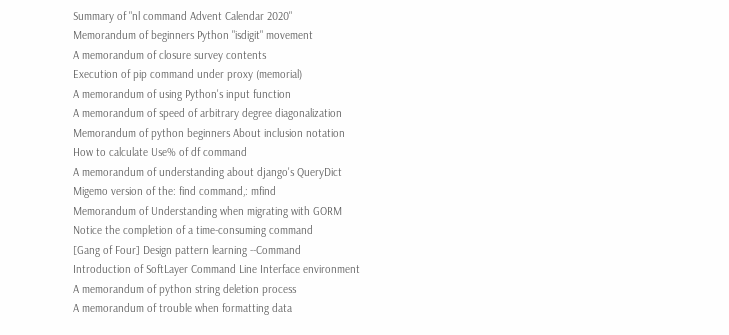Summary of "nl command Advent Calendar 2020"
Memorandum of beginners Python "isdigit" movement
A memorandum of closure survey contents
Execution of pip command under proxy (memorial)
A memorandum of using Python's input function
A memorandum of speed of arbitrary degree diagonalization
Memorandum of python beginners About inclusion notation
How to calculate Use% of df command
A memorandum of understanding about django's QueryDict
Migemo version of the: find command,: mfind
Memorandum of Understanding when migrating with GORM
Notice the completion of a time-consuming command
[Gang of Four] Design pattern learning --Command
Introduction of SoftLayer Command Line Interface environment
A memorandum of python string deletion process
A memorandum of trouble when formatting data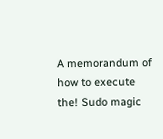A memorandum of how to execute the! Sudo magic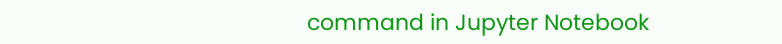command in Jupyter Notebook